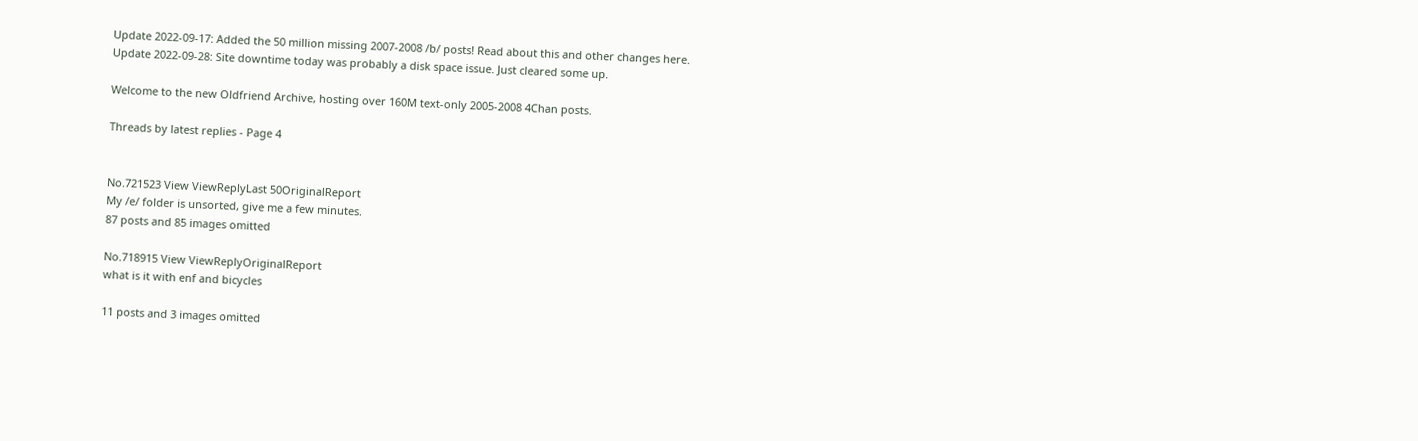Update 2022-09-17: Added the 50 million missing 2007-2008 /b/ posts! Read about this and other changes here.
Update 2022-09-28: Site downtime today was probably a disk space issue. Just cleared some up.

Welcome to the new Oldfriend Archive, hosting over 160M text-only 2005-2008 4Chan posts.

Threads by latest replies - Page 4


No.721523 View ViewReplyLast 50OriginalReport
My /e/ folder is unsorted, give me a few minutes.
87 posts and 85 images omitted

No.718915 View ViewReplyOriginalReport
what is it with enf and bicycles

11 posts and 3 images omitted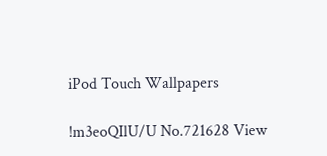iPod Touch Wallpapers

!m3eoQIlU/U No.721628 View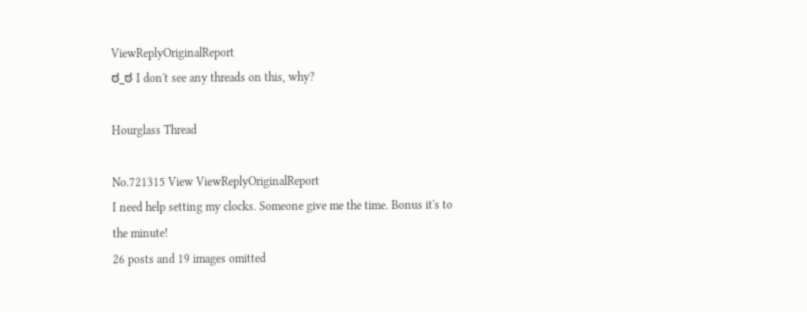ViewReplyOriginalReport
ಠ_ಠ I don't see any threads on this, why?

Hourglass Thread

No.721315 View ViewReplyOriginalReport
I need help setting my clocks. Someone give me the time. Bonus it's to the minute!
26 posts and 19 images omitted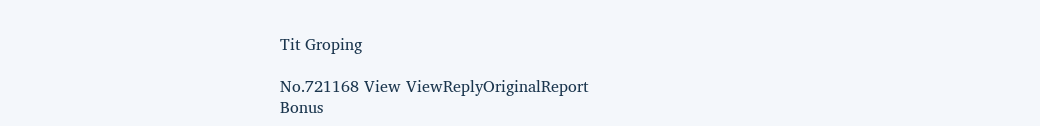Tit Groping

No.721168 View ViewReplyOriginalReport
Bonus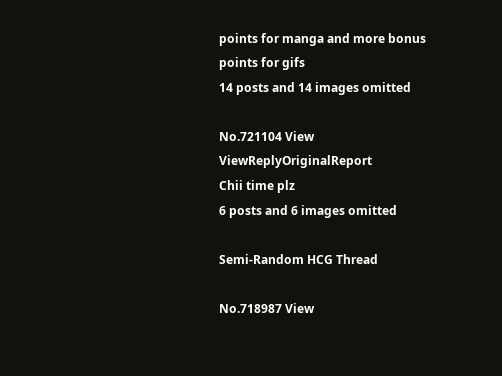points for manga and more bonus points for gifs
14 posts and 14 images omitted

No.721104 View ViewReplyOriginalReport
Chii time plz
6 posts and 6 images omitted

Semi-Random HCG Thread

No.718987 View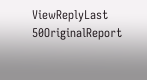ViewReplyLast 50OriginalReport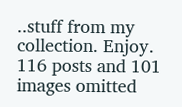..stuff from my collection. Enjoy.
116 posts and 101 images omitted